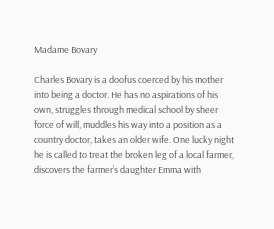Madame Bovary

Charles Bovary is a doofus coerced by his mother into being a doctor. He has no aspirations of his own, struggles through medical school by sheer force of will, muddles his way into a position as a country doctor, takes an older wife. One lucky night he is called to treat the broken leg of a local farmer, discovers the farmer’s daughter Emma with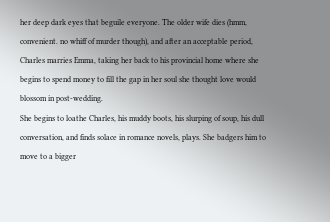her deep dark eyes that beguile everyone. The older wife dies (hmm, convenient. no whiff of murder though), and after an acceptable period, Charles marries Emma, taking her back to his provincial home where she begins to spend money to fill the gap in her soul she thought love would blossom in post-wedding.
She begins to loathe Charles, his muddy boots, his slurping of soup, his dull conversation, and finds solace in romance novels, plays. She badgers him to move to a bigger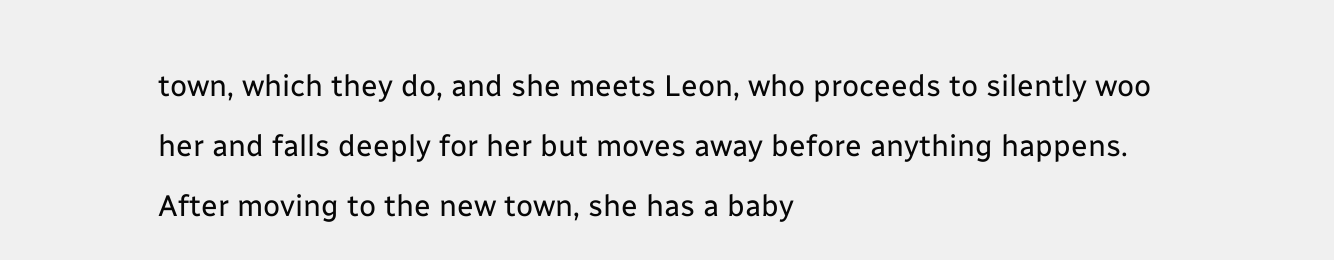town, which they do, and she meets Leon, who proceeds to silently woo her and falls deeply for her but moves away before anything happens. After moving to the new town, she has a baby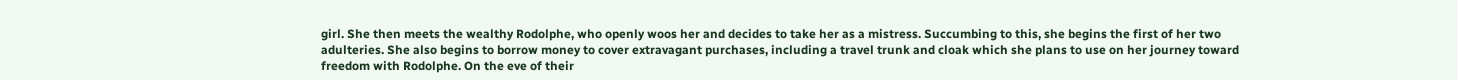girl. She then meets the wealthy Rodolphe, who openly woos her and decides to take her as a mistress. Succumbing to this, she begins the first of her two adulteries. She also begins to borrow money to cover extravagant purchases, including a travel trunk and cloak which she plans to use on her journey toward freedom with Rodolphe. On the eve of their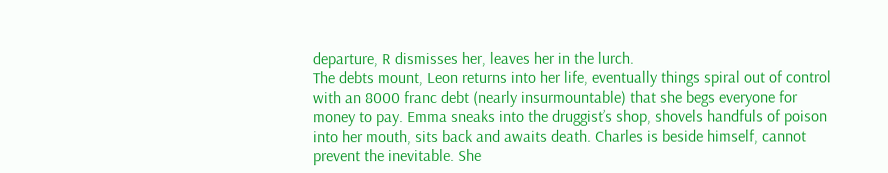departure, R dismisses her, leaves her in the lurch.
The debts mount, Leon returns into her life, eventually things spiral out of control with an 8000 franc debt (nearly insurmountable) that she begs everyone for money to pay. Emma sneaks into the druggist’s shop, shovels handfuls of poison into her mouth, sits back and awaits death. Charles is beside himself, cannot prevent the inevitable. She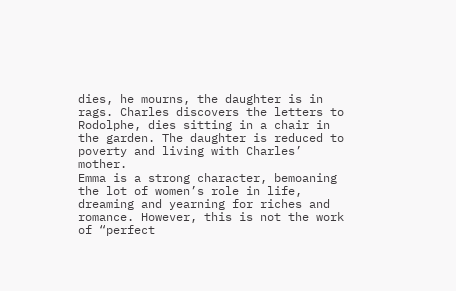dies, he mourns, the daughter is in rags. Charles discovers the letters to Rodolphe, dies sitting in a chair in the garden. The daughter is reduced to poverty and living with Charles’ mother.
Emma is a strong character, bemoaning the lot of women’s role in life, dreaming and yearning for riches and romance. However, this is not the work of “perfect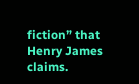fiction” that Henry James claims.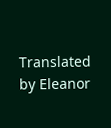Translated by Eleanor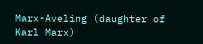Marx-Aveling (daughter of Karl Marx)